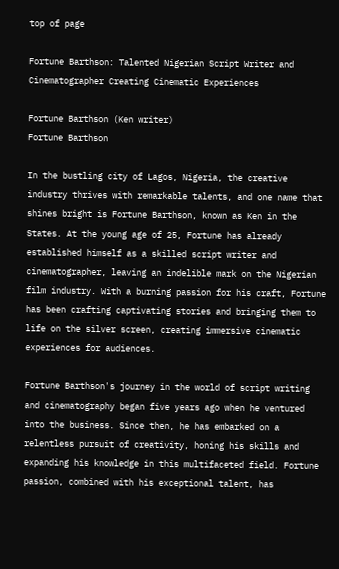top of page

Fortune Barthson: Talented Nigerian Script Writer and Cinematographer Creating Cinematic Experiences

Fortune Barthson (Ken writer)
Fortune Barthson

In the bustling city of Lagos, Nigeria, the creative industry thrives with remarkable talents, and one name that shines bright is Fortune Barthson, known as Ken in the States. At the young age of 25, Fortune has already established himself as a skilled script writer and cinematographer, leaving an indelible mark on the Nigerian film industry. With a burning passion for his craft, Fortune has been crafting captivating stories and bringing them to life on the silver screen, creating immersive cinematic experiences for audiences.

Fortune Barthson's journey in the world of script writing and cinematography began five years ago when he ventured into the business. Since then, he has embarked on a relentless pursuit of creativity, honing his skills and expanding his knowledge in this multifaceted field. Fortune passion, combined with his exceptional talent, has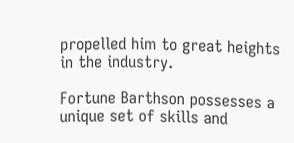propelled him to great heights in the industry.

Fortune Barthson possesses a unique set of skills and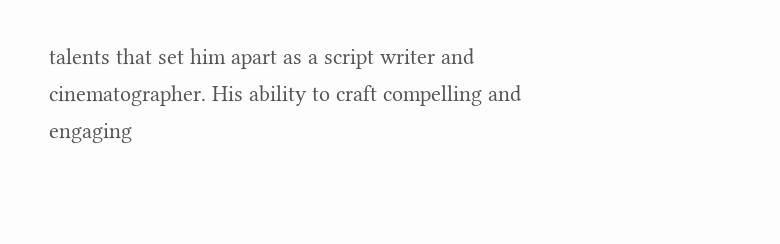talents that set him apart as a script writer and cinematographer. His ability to craft compelling and engaging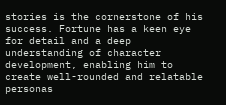stories is the cornerstone of his success. Fortune has a keen eye for detail and a deep understanding of character development, enabling him to create well-rounded and relatable personas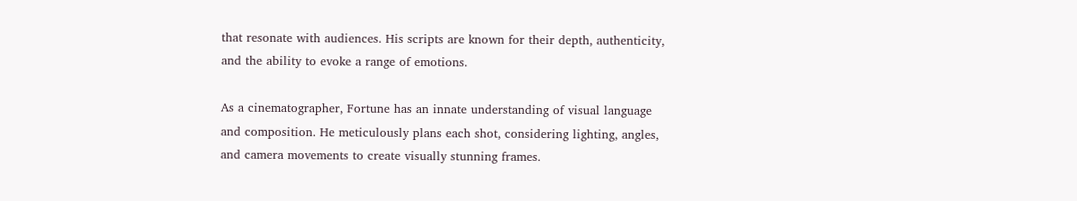that resonate with audiences. His scripts are known for their depth, authenticity, and the ability to evoke a range of emotions.

As a cinematographer, Fortune has an innate understanding of visual language and composition. He meticulously plans each shot, considering lighting, angles, and camera movements to create visually stunning frames.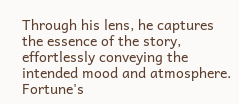Through his lens, he captures the essence of the story, effortlessly conveying the intended mood and atmosphere. Fortune's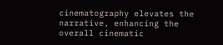cinematography elevates the narrative, enhancing the overall cinematic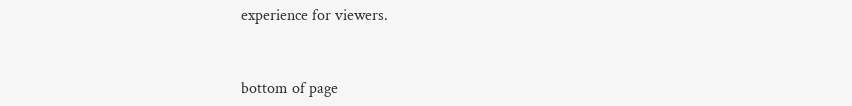experience for viewers.


bottom of page